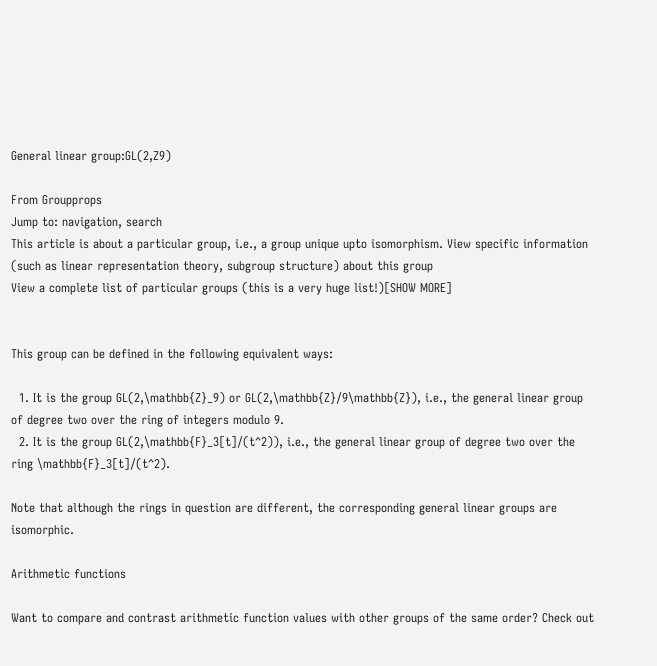General linear group:GL(2,Z9)

From Groupprops
Jump to: navigation, search
This article is about a particular group, i.e., a group unique upto isomorphism. View specific information (such as linear representation theory, subgroup structure) about this group
View a complete list of particular groups (this is a very huge list!)[SHOW MORE]


This group can be defined in the following equivalent ways:

  1. It is the group GL(2,\mathbb{Z}_9) or GL(2,\mathbb{Z}/9\mathbb{Z}), i.e., the general linear group of degree two over the ring of integers modulo 9.
  2. It is the group GL(2,\mathbb{F}_3[t]/(t^2)), i.e., the general linear group of degree two over the ring \mathbb{F}_3[t]/(t^2).

Note that although the rings in question are different, the corresponding general linear groups are isomorphic.

Arithmetic functions

Want to compare and contrast arithmetic function values with other groups of the same order? Check out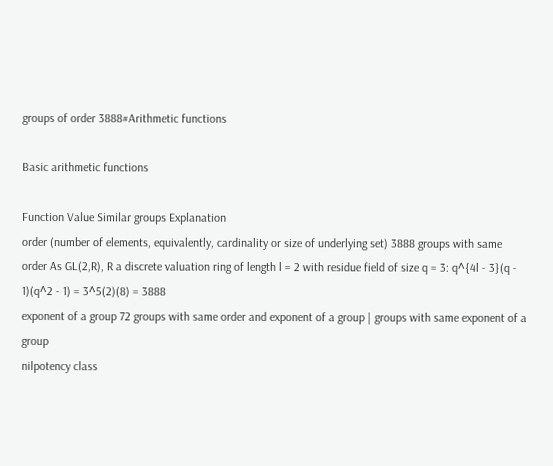groups of order 3888#Arithmetic functions

Basic arithmetic functions

Function Value Similar groups Explanation
order (number of elements, equivalently, cardinality or size of underlying set) 3888 groups with same order As GL(2,R), R a discrete valuation ring of length l = 2 with residue field of size q = 3: q^{4l - 3}(q - 1)(q^2 - 1) = 3^5(2)(8) = 3888
exponent of a group 72 groups with same order and exponent of a group | groups with same exponent of a group
nilpotency class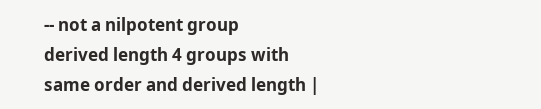-- not a nilpotent group
derived length 4 groups with same order and derived length |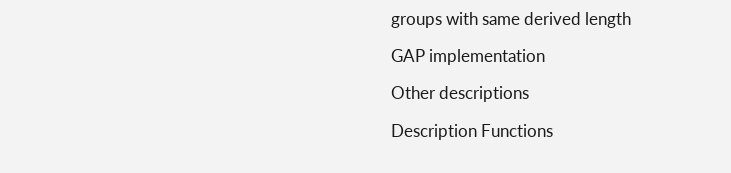groups with same derived length

GAP implementation

Other descriptions

Description Functions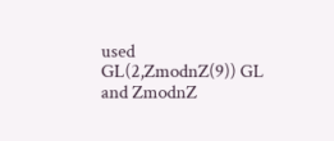used
GL(2,ZmodnZ(9)) GL and ZmodnZ